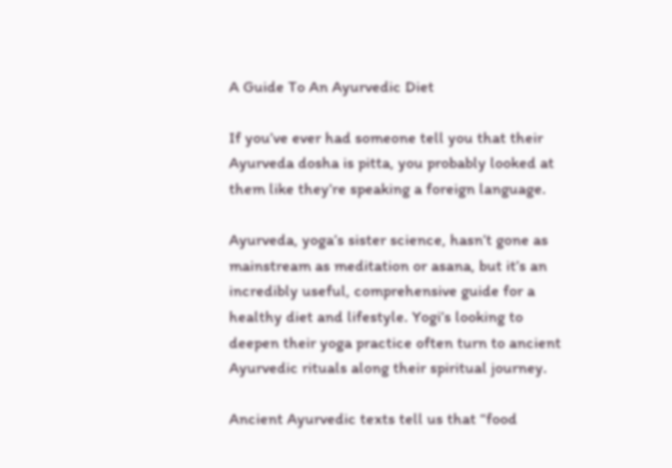A Guide To An Ayurvedic Diet

If you’ve ever had someone tell you that their Ayurveda dosha is pitta, you probably looked at them like they’re speaking a foreign language.

Ayurveda, yoga’s sister science, hasn’t gone as mainstream as meditation or asana, but it’s an incredibly useful, comprehensive guide for a healthy diet and lifestyle. Yogi’s looking to deepen their yoga practice often turn to ancient Ayurvedic rituals along their spiritual journey.

Ancient Ayurvedic texts tell us that “food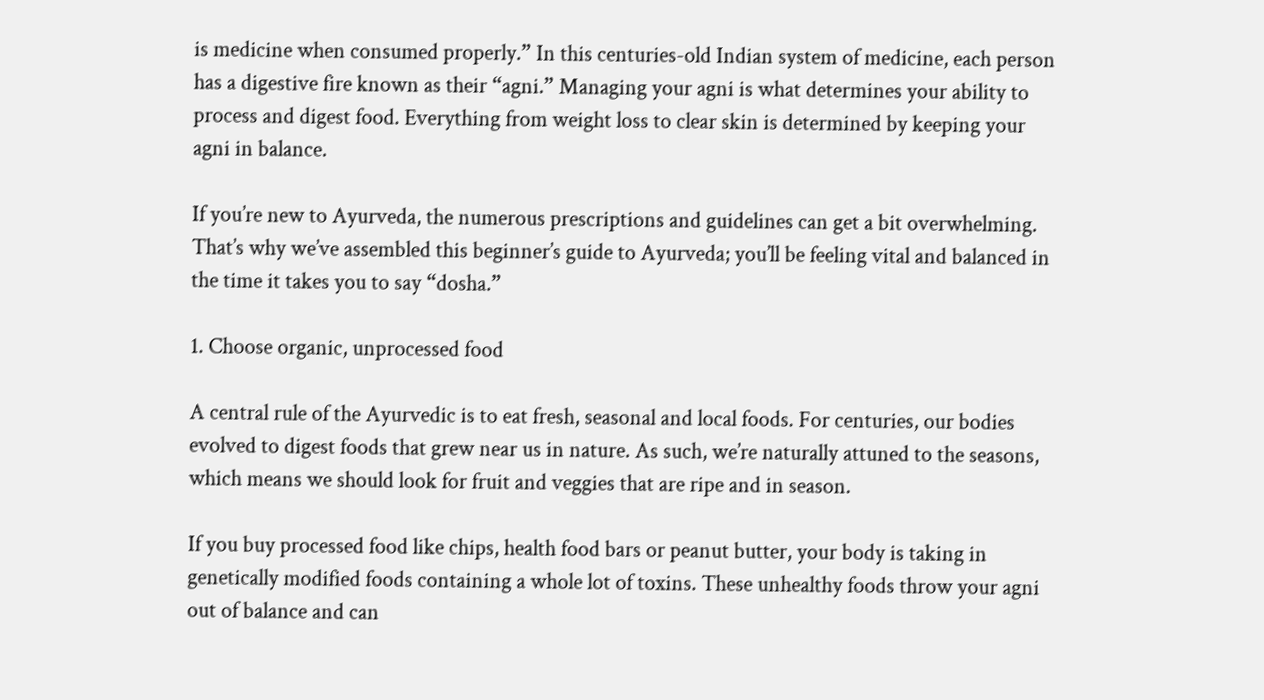is medicine when consumed properly.” In this centuries-old Indian system of medicine, each person has a digestive fire known as their “agni.” Managing your agni is what determines your ability to process and digest food. Everything from weight loss to clear skin is determined by keeping your agni in balance.

If you’re new to Ayurveda, the numerous prescriptions and guidelines can get a bit overwhelming. That’s why we’ve assembled this beginner’s guide to Ayurveda; you’ll be feeling vital and balanced in the time it takes you to say “dosha.”

1. Choose organic, unprocessed food

A central rule of the Ayurvedic is to eat fresh, seasonal and local foods. For centuries, our bodies evolved to digest foods that grew near us in nature. As such, we’re naturally attuned to the seasons, which means we should look for fruit and veggies that are ripe and in season.

If you buy processed food like chips, health food bars or peanut butter, your body is taking in genetically modified foods containing a whole lot of toxins. These unhealthy foods throw your agni out of balance and can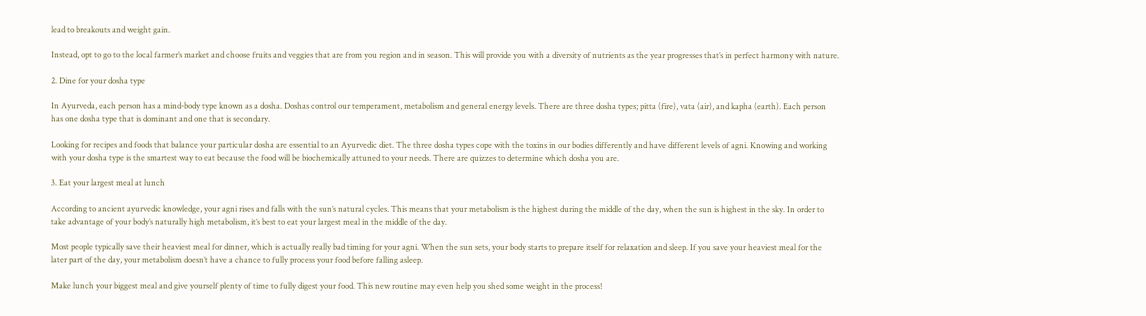lead to breakouts and weight gain.

Instead, opt to go to the local farmer’s market and choose fruits and veggies that are from you region and in season. This will provide you with a diversity of nutrients as the year progresses that’s in perfect harmony with nature.

2. Dine for your dosha type

In Ayurveda, each person has a mind-body type known as a dosha. Doshas control our temperament, metabolism and general energy levels. There are three dosha types; pitta (fire), vata (air), and kapha (earth). Each person has one dosha type that is dominant and one that is secondary.

Looking for recipes and foods that balance your particular dosha are essential to an Ayurvedic diet. The three dosha types cope with the toxins in our bodies differently and have different levels of agni. Knowing and working with your dosha type is the smartest way to eat because the food will be biochemically attuned to your needs. There are quizzes to determine which dosha you are.

3. Eat your largest meal at lunch

According to ancient ayurvedic knowledge, your agni rises and falls with the sun’s natural cycles. This means that your metabolism is the highest during the middle of the day, when the sun is highest in the sky. In order to take advantage of your body’s naturally high metabolism, it’s best to eat your largest meal in the middle of the day.

Most people typically save their heaviest meal for dinner, which is actually really bad timing for your agni. When the sun sets, your body starts to prepare itself for relaxation and sleep. If you save your heaviest meal for the later part of the day, your metabolism doesn’t have a chance to fully process your food before falling asleep.

Make lunch your biggest meal and give yourself plenty of time to fully digest your food. This new routine may even help you shed some weight in the process!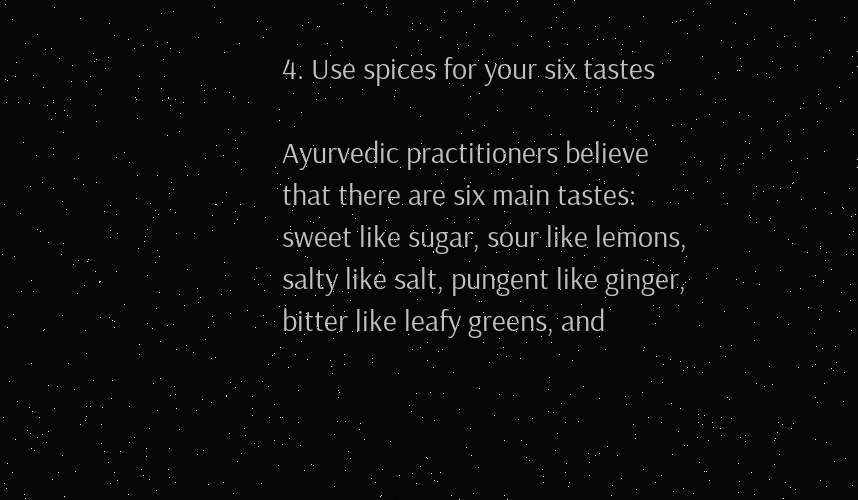4. Use spices for your six tastes

Ayurvedic practitioners believe that there are six main tastes: sweet like sugar, sour like lemons, salty like salt, pungent like ginger, bitter like leafy greens, and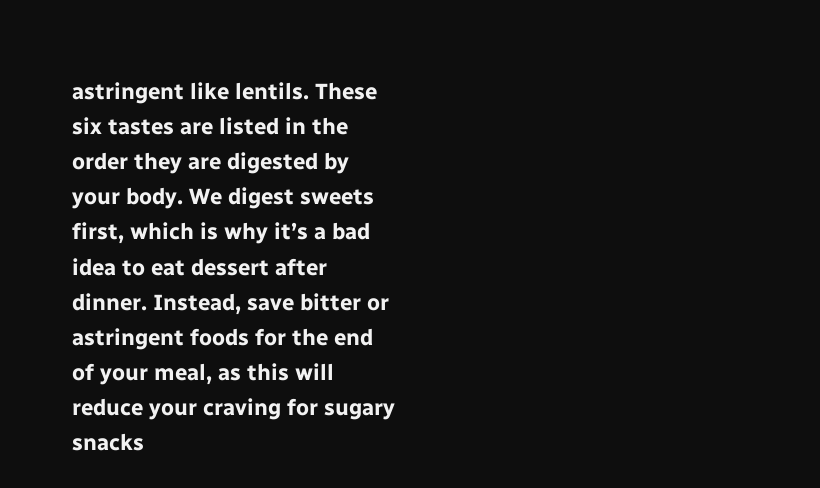astringent like lentils. These six tastes are listed in the order they are digested by your body. We digest sweets first, which is why it’s a bad idea to eat dessert after dinner. Instead, save bitter or astringent foods for the end of your meal, as this will reduce your craving for sugary snacks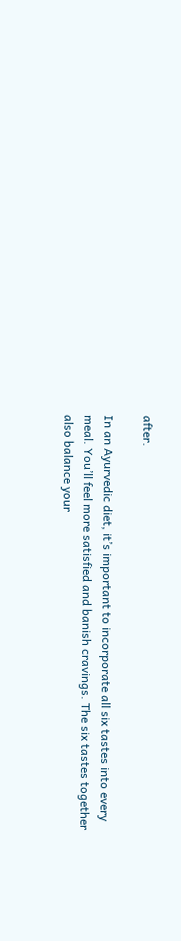after.

In an Ayurvedic diet, it’s important to incorporate all six tastes into every meal. You’ll feel more satisfied and banish cravings. The six tastes together also balance your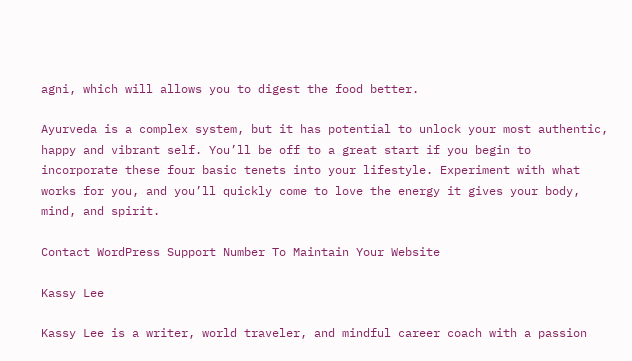agni, which will allows you to digest the food better.

Ayurveda is a complex system, but it has potential to unlock your most authentic, happy and vibrant self. You’ll be off to a great start if you begin to incorporate these four basic tenets into your lifestyle. Experiment with what works for you, and you’ll quickly come to love the energy it gives your body, mind, and spirit.

Contact WordPress Support Number To Maintain Your Website

Kassy Lee

Kassy Lee is a writer, world traveler, and mindful career coach with a passion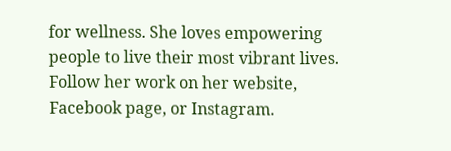for wellness. She loves empowering people to live their most vibrant lives. Follow her work on her website, Facebook page, or Instagram.